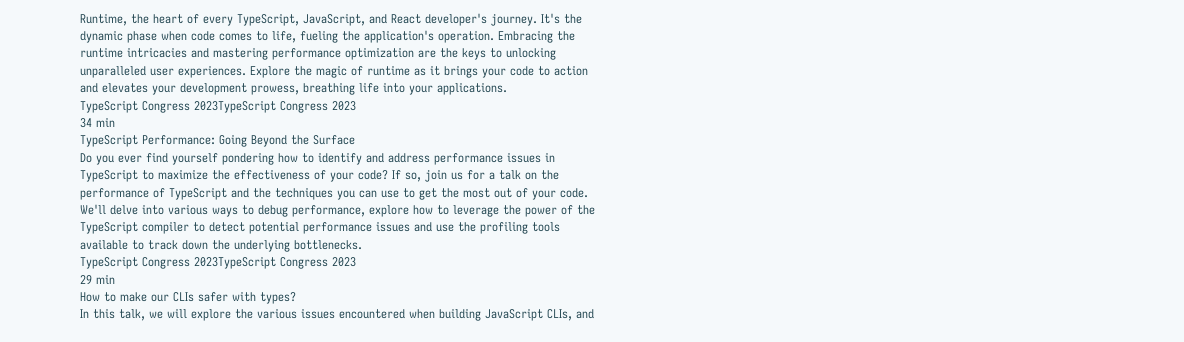Runtime, the heart of every TypeScript, JavaScript, and React developer's journey. It's the dynamic phase when code comes to life, fueling the application's operation. Embracing the runtime intricacies and mastering performance optimization are the keys to unlocking unparalleled user experiences. Explore the magic of runtime as it brings your code to action and elevates your development prowess, breathing life into your applications.
TypeScript Congress 2023TypeScript Congress 2023
34 min
TypeScript Performance: Going Beyond the Surface
Do you ever find yourself pondering how to identify and address performance issues in TypeScript to maximize the effectiveness of your code? If so, join us for a talk on the performance of TypeScript and the techniques you can use to get the most out of your code. We'll delve into various ways to debug performance, explore how to leverage the power of the TypeScript compiler to detect potential performance issues and use the profiling tools available to track down the underlying bottlenecks.
TypeScript Congress 2023TypeScript Congress 2023
29 min
How to make our CLIs safer with types?
In this talk, we will explore the various issues encountered when building JavaScript CLIs, and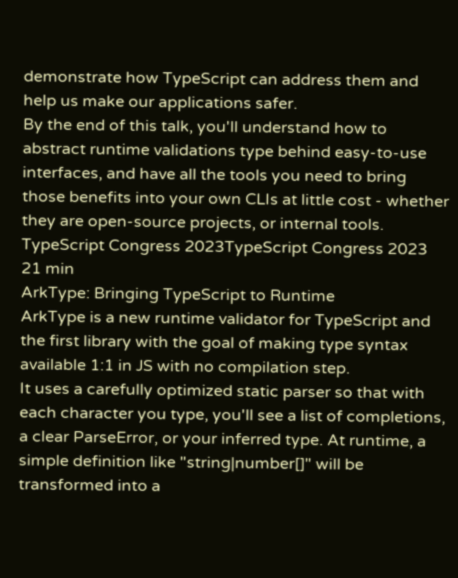demonstrate how TypeScript can address them and help us make our applications safer.
By the end of this talk, you'll understand how to abstract runtime validations type behind easy-to-use interfaces, and have all the tools you need to bring those benefits into your own CLIs at little cost - whether they are open-source projects, or internal tools.
TypeScript Congress 2023TypeScript Congress 2023
21 min
ArkType: Bringing TypeScript to Runtime
ArkType is a new runtime validator for TypeScript and the first library with the goal of making type syntax available 1:1 in JS with no compilation step.
It uses a carefully optimized static parser so that with each character you type, you'll see a list of completions, a clear ParseError, or your inferred type. At runtime, a simple definition like "string|number[]" will be transformed into a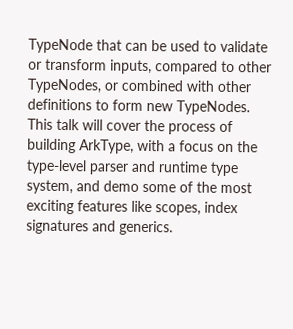TypeNode that can be used to validate or transform inputs, compared to other TypeNodes, or combined with other definitions to form new TypeNodes.
This talk will cover the process of building ArkType, with a focus on the type-level parser and runtime type system, and demo some of the most exciting features like scopes, index signatures and generics.